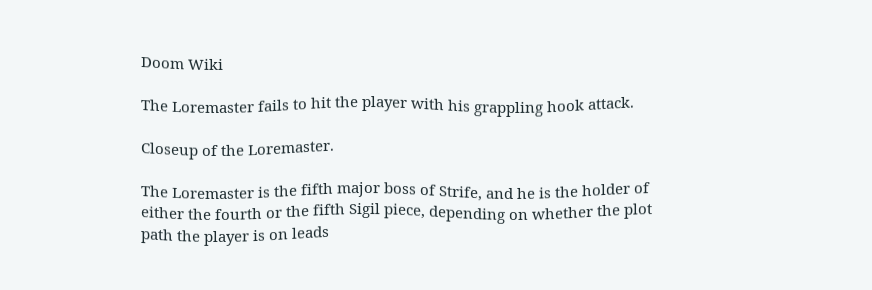Doom Wiki

The Loremaster fails to hit the player with his grappling hook attack.

Closeup of the Loremaster.

The Loremaster is the fifth major boss of Strife, and he is the holder of either the fourth or the fifth Sigil piece, depending on whether the plot path the player is on leads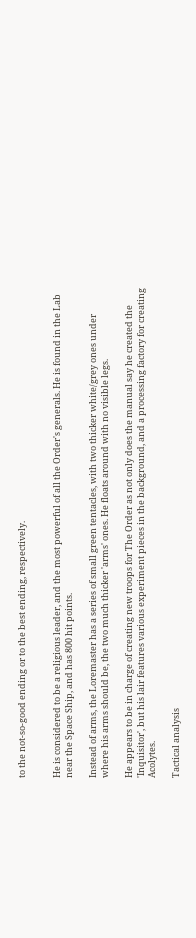to the not-so-good ending or to the best ending, respectively.


He is considered to be a religious leader, and the most powerful of all the Order's generals. He is found in the Lab near the Space Ship, and has 800 hit points.

Instead of arms, the Loremaster has a series of small green tentacles, with two thicker white/grey ones under where his arms should be, the two much thicker 'arms' ones. He floats around with no visible legs.

He appears to be in charge of creating new troops for The Order as not only does the manual say he created the 'Inquisitor', but his lair features various experiment pieces in the background, and a processing factory for creating Acolytes.

Tactical analysis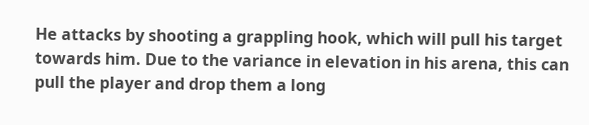He attacks by shooting a grappling hook, which will pull his target towards him. Due to the variance in elevation in his arena, this can pull the player and drop them a long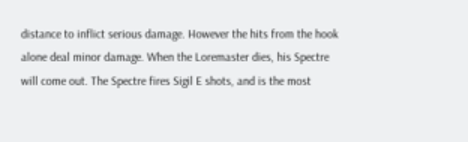distance to inflict serious damage. However the hits from the hook alone deal minor damage. When the Loremaster dies, his Spectre will come out. The Spectre fires Sigil E shots, and is the most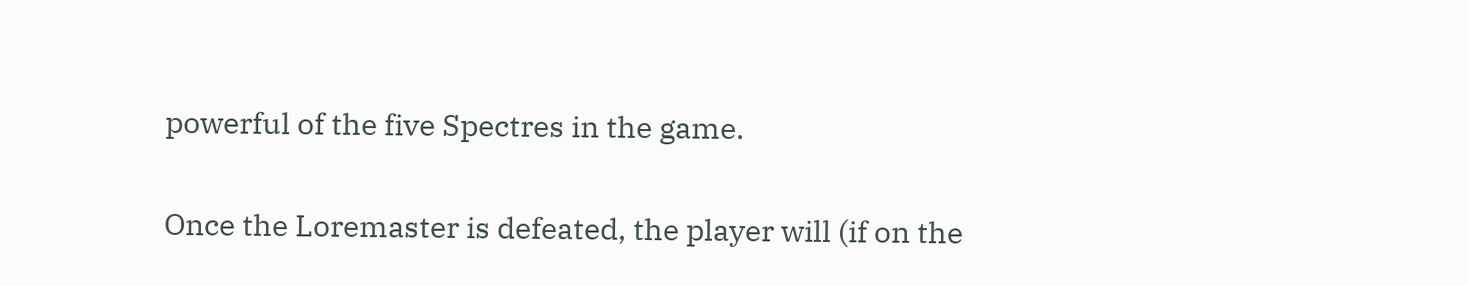powerful of the five Spectres in the game.

Once the Loremaster is defeated, the player will (if on the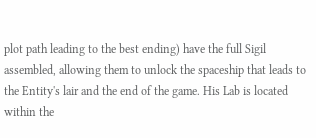plot path leading to the best ending) have the full Sigil assembled, allowing them to unlock the spaceship that leads to the Entity's lair and the end of the game. His Lab is located within the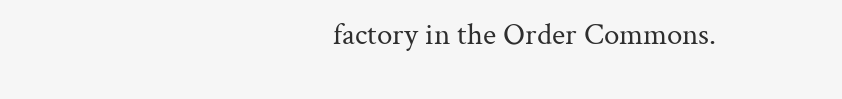factory in the Order Commons.